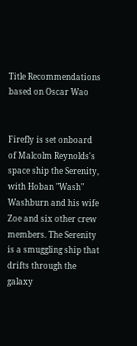Title Recommendations based on Oscar Wao


Firefly is set onboard of Malcolm Reynolds's space ship the Serenity, with Hoban "Wash" Washburn and his wife Zoe and six other crew members. The Serenity is a smuggling ship that drifts through the galaxy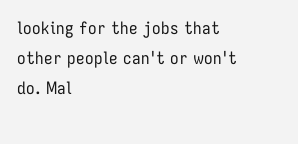looking for the jobs that other people can't or won't do. Mal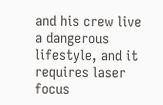and his crew live a dangerous lifestyle, and it requires laser focus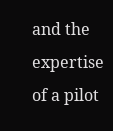and the expertise of a pilot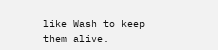like Wash to keep them alive.